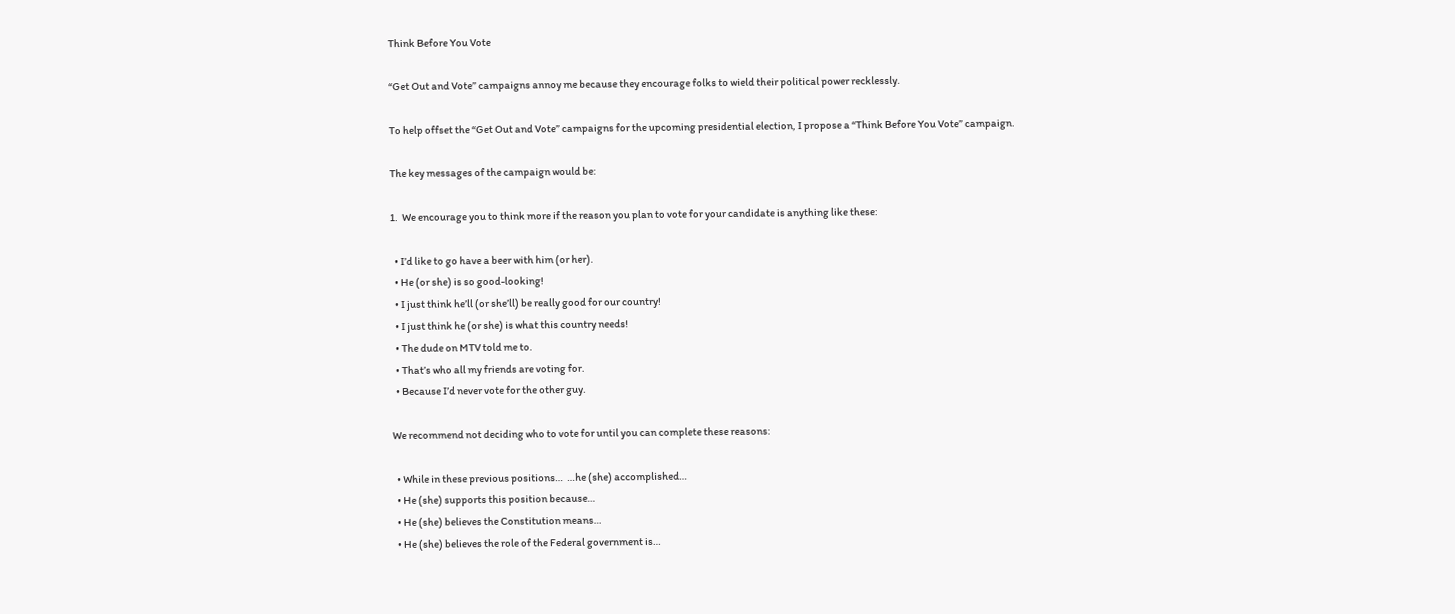Think Before You Vote

“Get Out and Vote” campaigns annoy me because they encourage folks to wield their political power recklessly.

To help offset the “Get Out and Vote” campaigns for the upcoming presidential election, I propose a “Think Before You Vote” campaign.

The key messages of the campaign would be:

1.  We encourage you to think more if the reason you plan to vote for your candidate is anything like these:

  • I’d like to go have a beer with him (or her).
  • He (or she) is so good-looking!
  • I just think he’ll (or she’ll) be really good for our country!
  • I just think he (or she) is what this country needs!
  • The dude on MTV told me to.
  • That’s who all my friends are voting for.
  • Because I’d never vote for the other guy.

We recommend not deciding who to vote for until you can complete these reasons:

  • While in these previous positions…  …he (she) accomplished…
  • He (she) supports this position because…
  • He (she) believes the Constitution means…
  • He (she) believes the role of the Federal government is…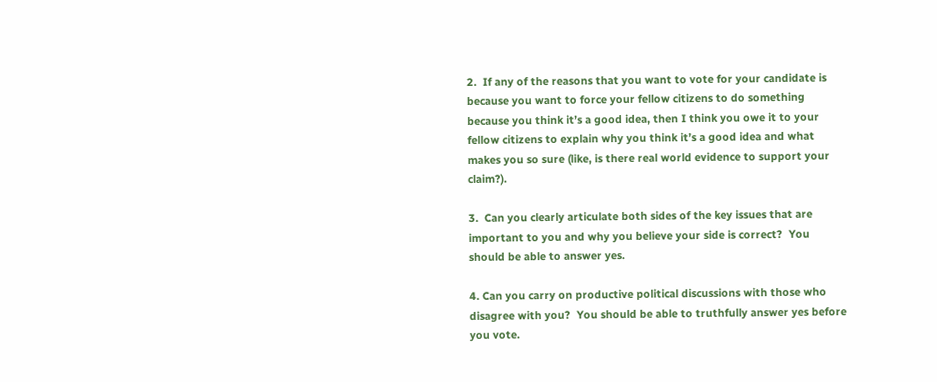2.  If any of the reasons that you want to vote for your candidate is because you want to force your fellow citizens to do something because you think it’s a good idea, then I think you owe it to your fellow citizens to explain why you think it’s a good idea and what makes you so sure (like, is there real world evidence to support your claim?).

3.  Can you clearly articulate both sides of the key issues that are important to you and why you believe your side is correct?  You should be able to answer yes.

4. Can you carry on productive political discussions with those who disagree with you?  You should be able to truthfully answer yes before you vote.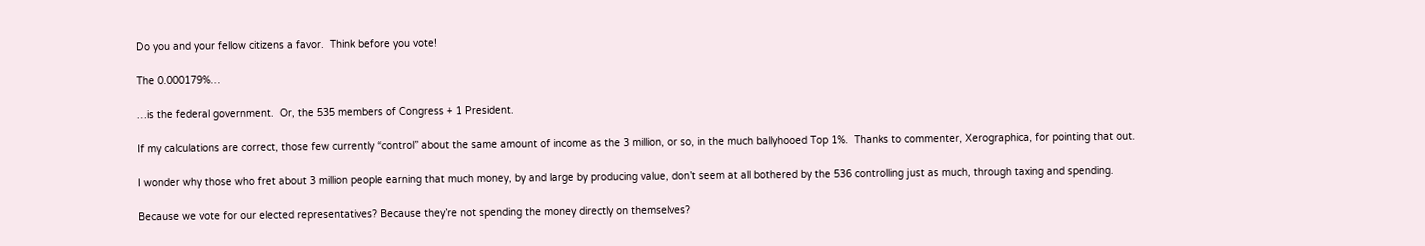Do you and your fellow citizens a favor.  Think before you vote!

The 0.000179%…

…is the federal government.  Or, the 535 members of Congress + 1 President.

If my calculations are correct, those few currently “control” about the same amount of income as the 3 million, or so, in the much ballyhooed Top 1%.  Thanks to commenter, Xerographica, for pointing that out.

I wonder why those who fret about 3 million people earning that much money, by and large by producing value, don’t seem at all bothered by the 536 controlling just as much, through taxing and spending.

Because we vote for our elected representatives? Because they’re not spending the money directly on themselves?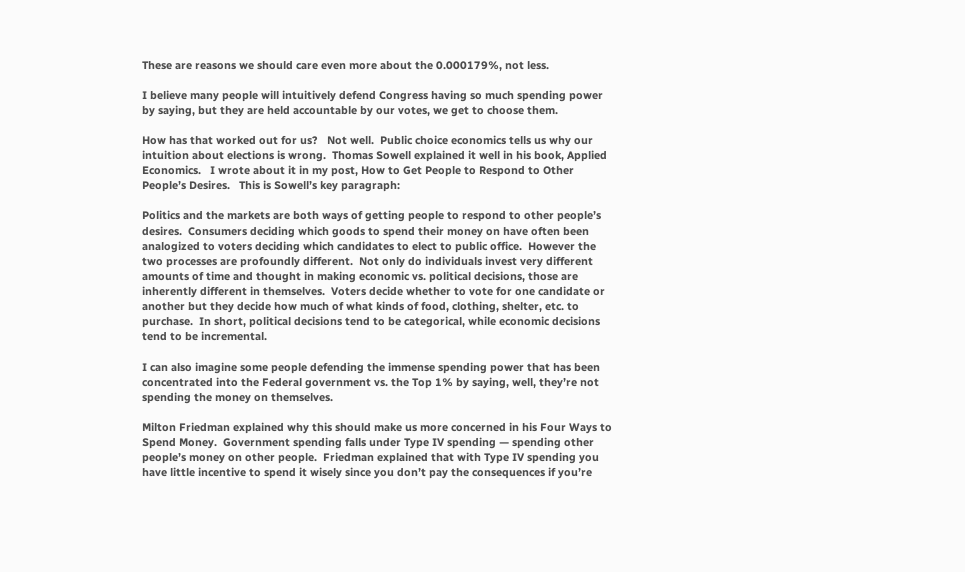These are reasons we should care even more about the 0.000179%, not less.

I believe many people will intuitively defend Congress having so much spending power by saying, but they are held accountable by our votes, we get to choose them.

How has that worked out for us?   Not well.  Public choice economics tells us why our intuition about elections is wrong.  Thomas Sowell explained it well in his book, Applied Economics.   I wrote about it in my post, How to Get People to Respond to Other People’s Desires.   This is Sowell’s key paragraph:

Politics and the markets are both ways of getting people to respond to other people’s desires.  Consumers deciding which goods to spend their money on have often been analogized to voters deciding which candidates to elect to public office.  However the two processes are profoundly different.  Not only do individuals invest very different amounts of time and thought in making economic vs. political decisions, those are inherently different in themselves.  Voters decide whether to vote for one candidate or another but they decide how much of what kinds of food, clothing, shelter, etc. to purchase.  In short, political decisions tend to be categorical, while economic decisions tend to be incremental.

I can also imagine some people defending the immense spending power that has been concentrated into the Federal government vs. the Top 1% by saying, well, they’re not spending the money on themselves.

Milton Friedman explained why this should make us more concerned in his Four Ways to Spend Money.  Government spending falls under Type IV spending — spending other people’s money on other people.  Friedman explained that with Type IV spending you have little incentive to spend it wisely since you don’t pay the consequences if you’re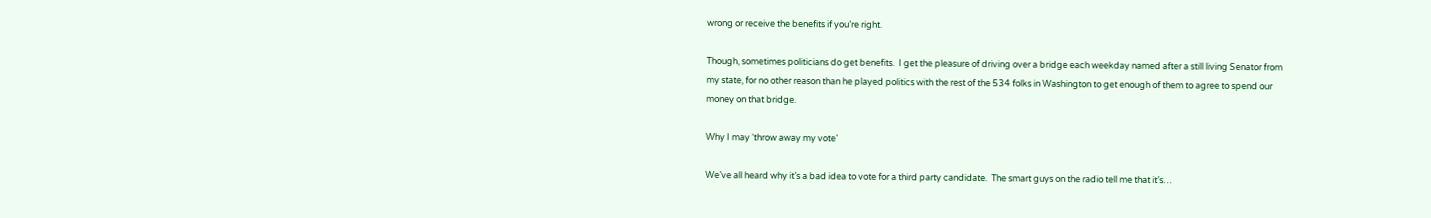wrong or receive the benefits if you’re right.

Though, sometimes politicians do get benefits.  I get the pleasure of driving over a bridge each weekday named after a still living Senator from my state, for no other reason than he played politics with the rest of the 534 folks in Washington to get enough of them to agree to spend our money on that bridge.

Why I may ‘throw away my vote’

We’ve all heard why it’s a bad idea to vote for a third party candidate.  The smart guys on the radio tell me that it’s…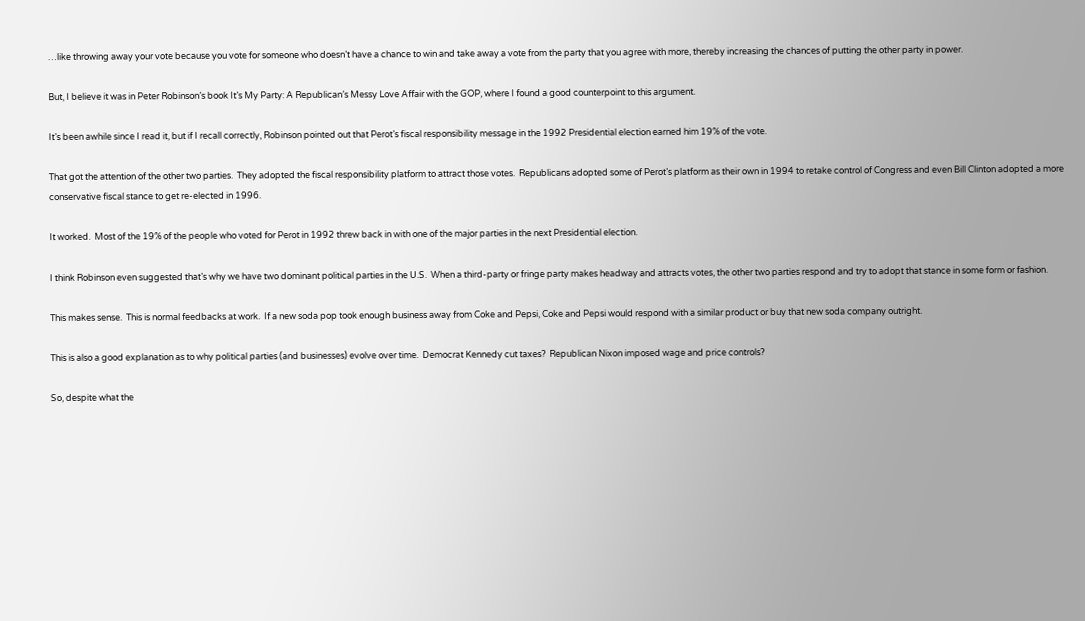…like throwing away your vote because you vote for someone who doesn’t have a chance to win and take away a vote from the party that you agree with more, thereby increasing the chances of putting the other party in power.

But, I believe it was in Peter Robinson’s book It’s My Party: A Republican’s Messy Love Affair with the GOP, where I found a good counterpoint to this argument.

It’s been awhile since I read it, but if I recall correctly, Robinson pointed out that Perot’s fiscal responsibility message in the 1992 Presidential election earned him 19% of the vote.

That got the attention of the other two parties.  They adopted the fiscal responsibility platform to attract those votes.  Republicans adopted some of Perot’s platform as their own in 1994 to retake control of Congress and even Bill Clinton adopted a more conservative fiscal stance to get re-elected in 1996.

It worked.  Most of the 19% of the people who voted for Perot in 1992 threw back in with one of the major parties in the next Presidential election.

I think Robinson even suggested that’s why we have two dominant political parties in the U.S.  When a third-party or fringe party makes headway and attracts votes, the other two parties respond and try to adopt that stance in some form or fashion.

This makes sense.  This is normal feedbacks at work.  If a new soda pop took enough business away from Coke and Pepsi, Coke and Pepsi would respond with a similar product or buy that new soda company outright.

This is also a good explanation as to why political parties (and businesses) evolve over time.  Democrat Kennedy cut taxes?  Republican Nixon imposed wage and price controls?

So, despite what the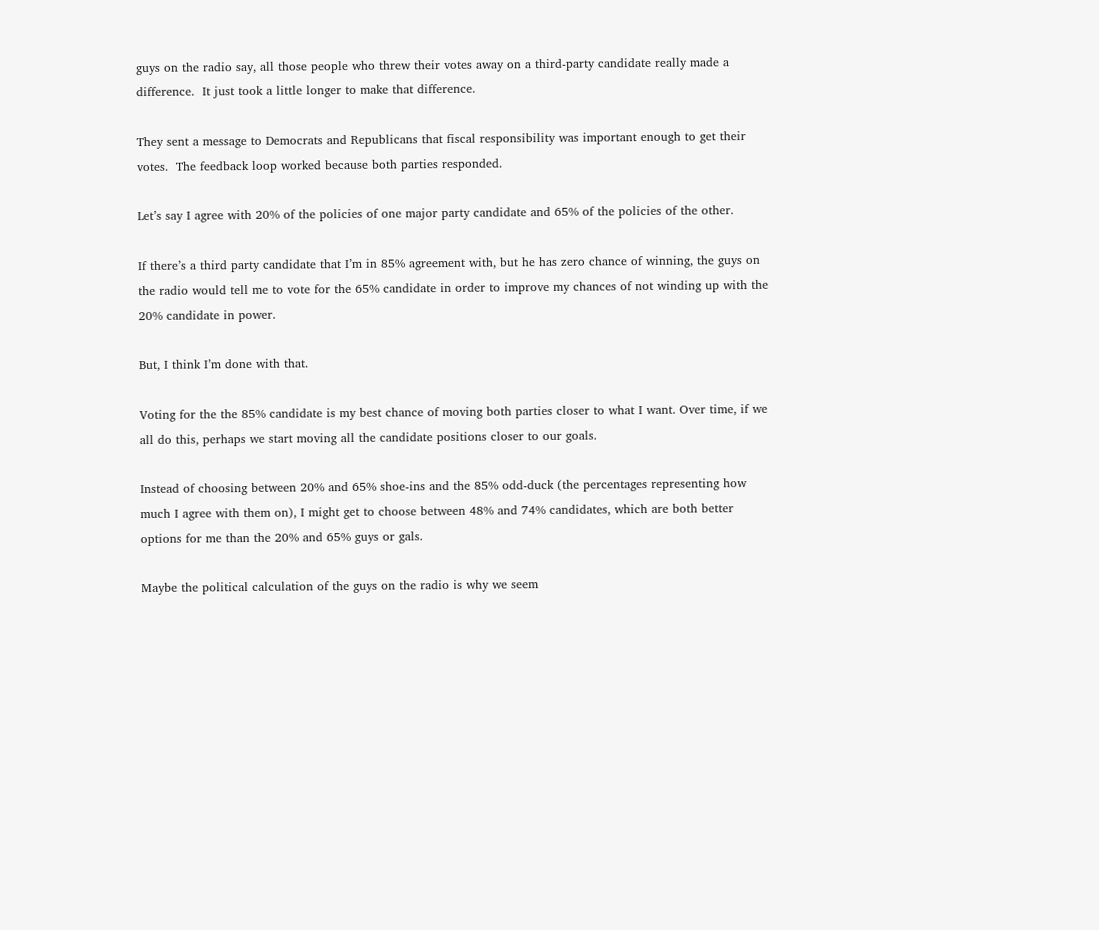guys on the radio say, all those people who threw their votes away on a third-party candidate really made a difference.  It just took a little longer to make that difference.

They sent a message to Democrats and Republicans that fiscal responsibility was important enough to get their votes.  The feedback loop worked because both parties responded.

Let’s say I agree with 20% of the policies of one major party candidate and 65% of the policies of the other.

If there’s a third party candidate that I’m in 85% agreement with, but he has zero chance of winning, the guys on the radio would tell me to vote for the 65% candidate in order to improve my chances of not winding up with the 20% candidate in power.

But, I think I’m done with that.

Voting for the the 85% candidate is my best chance of moving both parties closer to what I want. Over time, if we all do this, perhaps we start moving all the candidate positions closer to our goals.

Instead of choosing between 20% and 65% shoe-ins and the 85% odd-duck (the percentages representing how much I agree with them on), I might get to choose between 48% and 74% candidates, which are both better options for me than the 20% and 65% guys or gals.

Maybe the political calculation of the guys on the radio is why we seem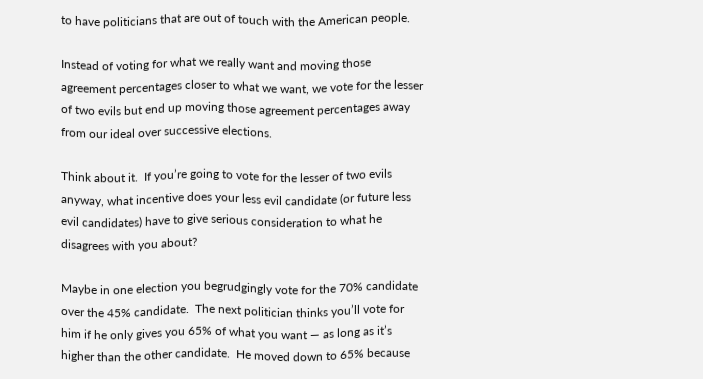to have politicians that are out of touch with the American people.

Instead of voting for what we really want and moving those agreement percentages closer to what we want, we vote for the lesser of two evils but end up moving those agreement percentages away from our ideal over successive elections.

Think about it.  If you’re going to vote for the lesser of two evils anyway, what incentive does your less evil candidate (or future less evil candidates) have to give serious consideration to what he disagrees with you about?

Maybe in one election you begrudgingly vote for the 70% candidate over the 45% candidate.  The next politician thinks you’ll vote for him if he only gives you 65% of what you want — as long as it’s higher than the other candidate.  He moved down to 65% because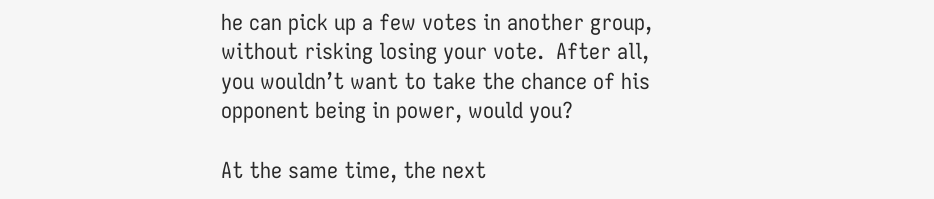he can pick up a few votes in another group, without risking losing your vote.  After all, you wouldn’t want to take the chance of his opponent being in power, would you?

At the same time, the next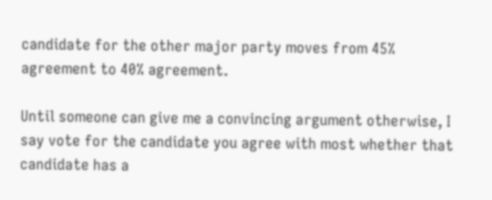candidate for the other major party moves from 45% agreement to 40% agreement.

Until someone can give me a convincing argument otherwise, I say vote for the candidate you agree with most whether that candidate has a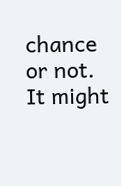chance or not. It might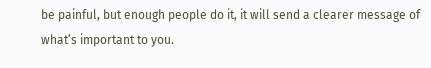be painful, but enough people do it, it will send a clearer message of what’s important to you.